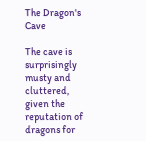The Dragon's Cave

The cave is surprisingly musty and cluttered, given the reputation of dragons for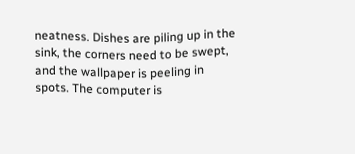neatness. Dishes are piling up in the sink, the corners need to be swept, and the wallpaper is peeling in spots. The computer is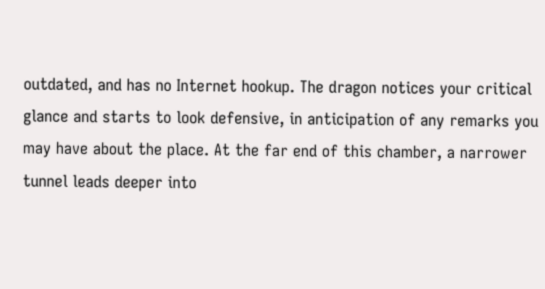outdated, and has no Internet hookup. The dragon notices your critical glance and starts to look defensive, in anticipation of any remarks you may have about the place. At the far end of this chamber, a narrower tunnel leads deeper into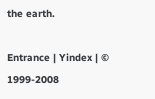the earth.

Entrance | Yindex | © 1999-2008